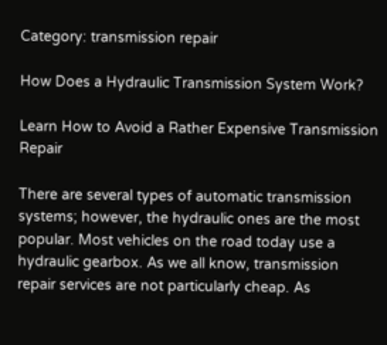Category: transmission repair

How Does a Hydraulic Transmission System Work?

Learn How to Avoid a Rather Expensive Transmission Repair

There are several types of automatic transmission systems; however, the hydraulic ones are the most popular. Most vehicles on the road today use a hydraulic gearbox. As we all know, transmission repair services are not particularly cheap. As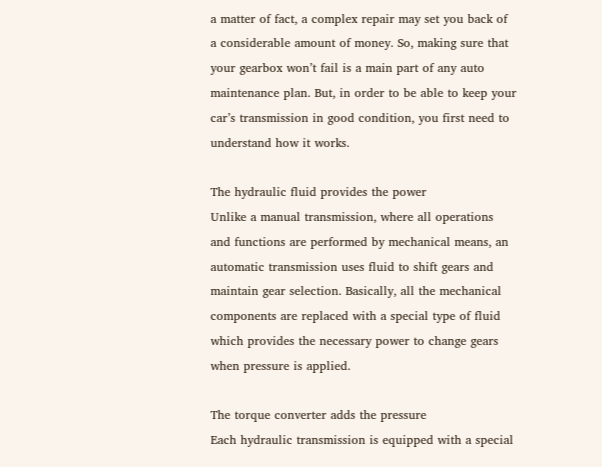a matter of fact, a complex repair may set you back of a considerable amount of money. So, making sure that your gearbox won’t fail is a main part of any auto maintenance plan. But, in order to be able to keep your car’s transmission in good condition, you first need to understand how it works.

The hydraulic fluid provides the power
Unlike a manual transmission, where all operations and functions are performed by mechanical means, an automatic transmission uses fluid to shift gears and maintain gear selection. Basically, all the mechanical components are replaced with a special type of fluid which provides the necessary power to change gears when pressure is applied.

The torque converter adds the pressure
Each hydraulic transmission is equipped with a special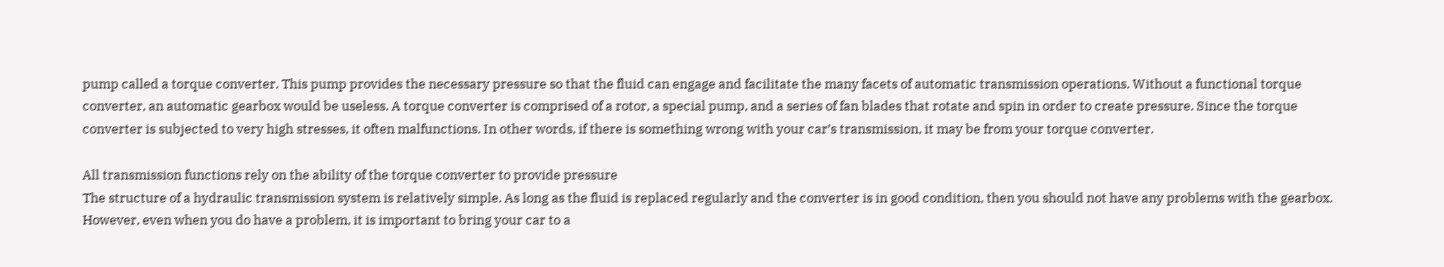pump called a torque converter. This pump provides the necessary pressure so that the fluid can engage and facilitate the many facets of automatic transmission operations. Without a functional torque converter, an automatic gearbox would be useless. A torque converter is comprised of a rotor, a special pump, and a series of fan blades that rotate and spin in order to create pressure. Since the torque converter is subjected to very high stresses, it often malfunctions. In other words, if there is something wrong with your car’s transmission, it may be from your torque converter.

All transmission functions rely on the ability of the torque converter to provide pressure
The structure of a hydraulic transmission system is relatively simple. As long as the fluid is replaced regularly and the converter is in good condition, then you should not have any problems with the gearbox. However, even when you do have a problem, it is important to bring your car to a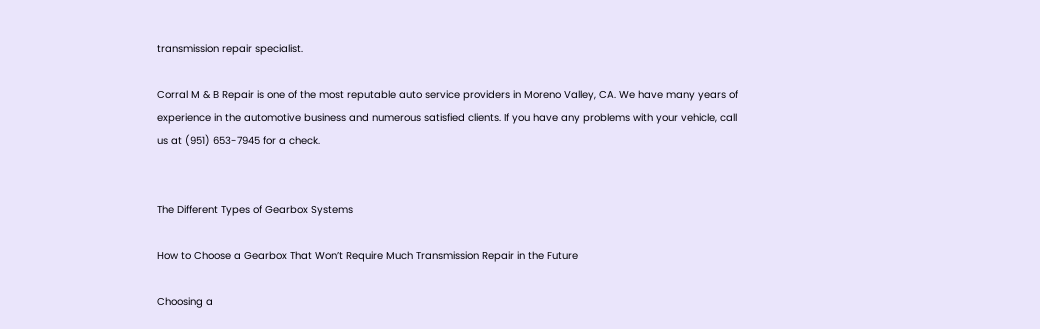transmission repair specialist.

Corral M & B Repair is one of the most reputable auto service providers in Moreno Valley, CA. We have many years of experience in the automotive business and numerous satisfied clients. If you have any problems with your vehicle, call us at (951) 653-7945 for a check.


The Different Types of Gearbox Systems

How to Choose a Gearbox That Won’t Require Much Transmission Repair in the Future

Choosing a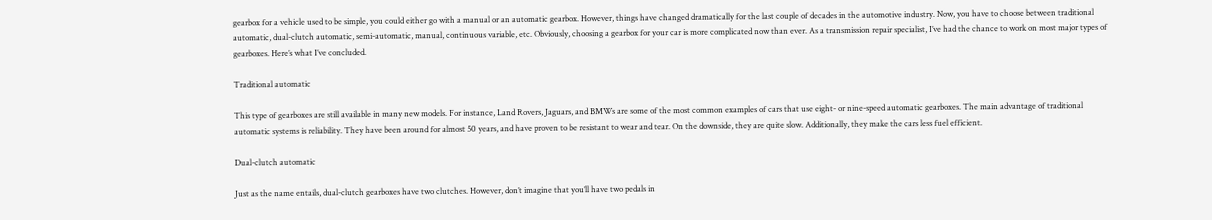gearbox for a vehicle used to be simple, you could either go with a manual or an automatic gearbox. However, things have changed dramatically for the last couple of decades in the automotive industry. Now, you have to choose between traditional automatic, dual-clutch automatic, semi-automatic, manual, continuous variable, etc. Obviously, choosing a gearbox for your car is more complicated now than ever. As a transmission repair specialist, I’ve had the chance to work on most major types of gearboxes. Here’s what I’ve concluded.

Traditional automatic

This type of gearboxes are still available in many new models. For instance, Land Rovers, Jaguars, and BMWs are some of the most common examples of cars that use eight- or nine-speed automatic gearboxes. The main advantage of traditional automatic systems is reliability. They have been around for almost 50 years, and have proven to be resistant to wear and tear. On the downside, they are quite slow. Additionally, they make the cars less fuel efficient.

Dual-clutch automatic

Just as the name entails, dual-clutch gearboxes have two clutches. However, don’t imagine that you’ll have two pedals in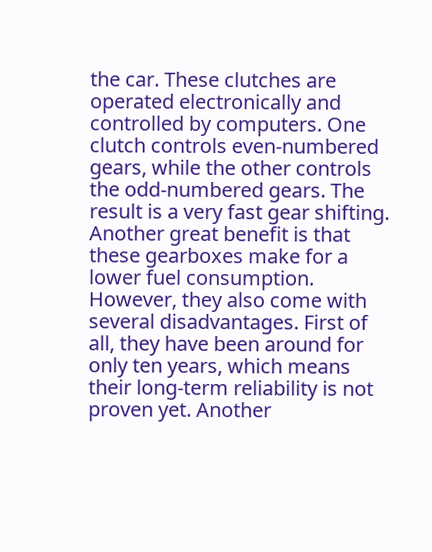the car. These clutches are operated electronically and controlled by computers. One clutch controls even-numbered gears, while the other controls the odd-numbered gears. The result is a very fast gear shifting. Another great benefit is that these gearboxes make for a lower fuel consumption. However, they also come with several disadvantages. First of all, they have been around for only ten years, which means their long-term reliability is not proven yet. Another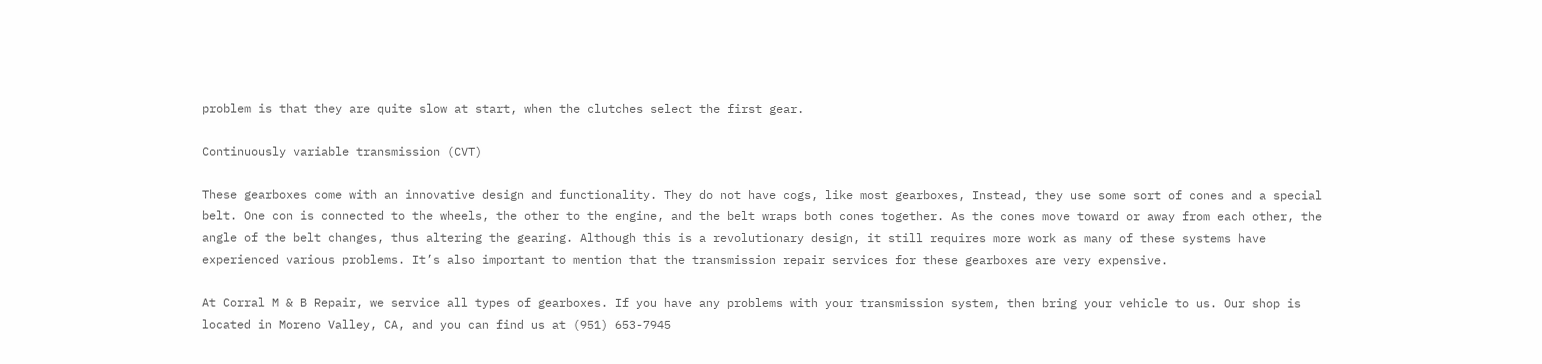problem is that they are quite slow at start, when the clutches select the first gear.

Continuously variable transmission (CVT)

These gearboxes come with an innovative design and functionality. They do not have cogs, like most gearboxes, Instead, they use some sort of cones and a special belt. One con is connected to the wheels, the other to the engine, and the belt wraps both cones together. As the cones move toward or away from each other, the angle of the belt changes, thus altering the gearing. Although this is a revolutionary design, it still requires more work as many of these systems have experienced various problems. It’s also important to mention that the transmission repair services for these gearboxes are very expensive.

At Corral M & B Repair, we service all types of gearboxes. If you have any problems with your transmission system, then bring your vehicle to us. Our shop is located in Moreno Valley, CA, and you can find us at (951) 653-7945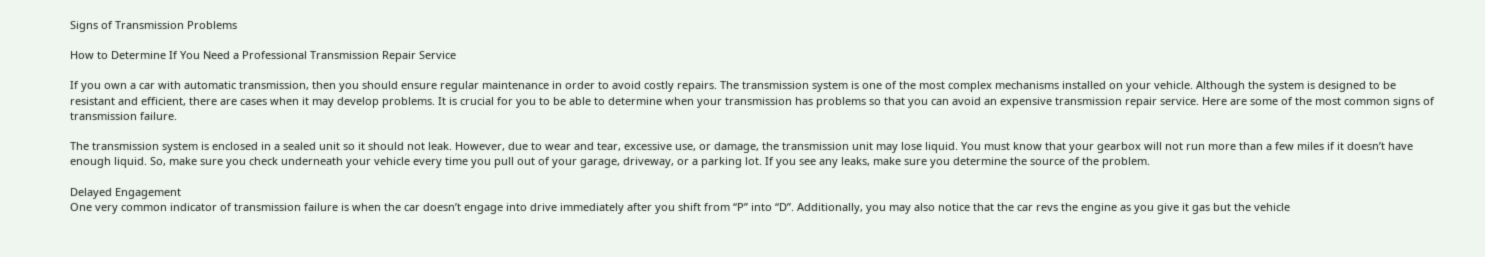Signs of Transmission Problems

How to Determine If You Need a Professional Transmission Repair Service

If you own a car with automatic transmission, then you should ensure regular maintenance in order to avoid costly repairs. The transmission system is one of the most complex mechanisms installed on your vehicle. Although the system is designed to be resistant and efficient, there are cases when it may develop problems. It is crucial for you to be able to determine when your transmission has problems so that you can avoid an expensive transmission repair service. Here are some of the most common signs of transmission failure.

The transmission system is enclosed in a sealed unit so it should not leak. However, due to wear and tear, excessive use, or damage, the transmission unit may lose liquid. You must know that your gearbox will not run more than a few miles if it doesn’t have enough liquid. So, make sure you check underneath your vehicle every time you pull out of your garage, driveway, or a parking lot. If you see any leaks, make sure you determine the source of the problem.

Delayed Engagement
One very common indicator of transmission failure is when the car doesn’t engage into drive immediately after you shift from “P” into “D”. Additionally, you may also notice that the car revs the engine as you give it gas but the vehicle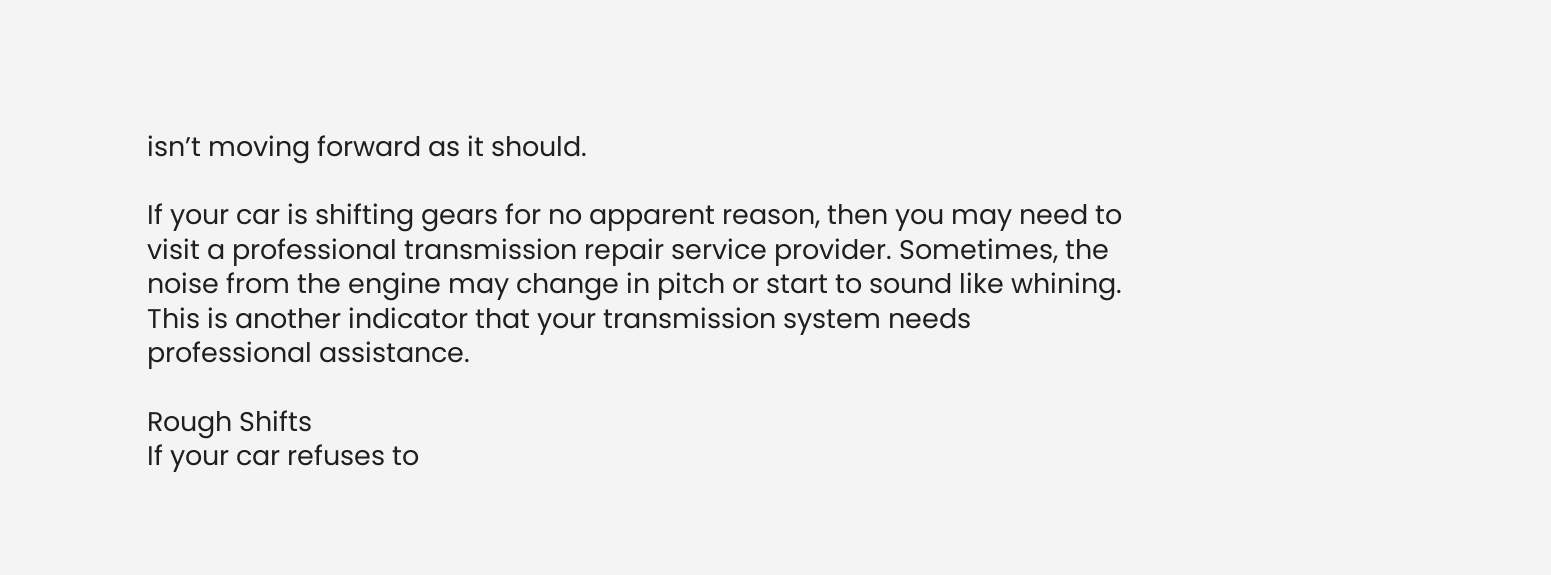isn’t moving forward as it should.

If your car is shifting gears for no apparent reason, then you may need to visit a professional transmission repair service provider. Sometimes, the noise from the engine may change in pitch or start to sound like whining. This is another indicator that your transmission system needs professional assistance.

Rough Shifts
If your car refuses to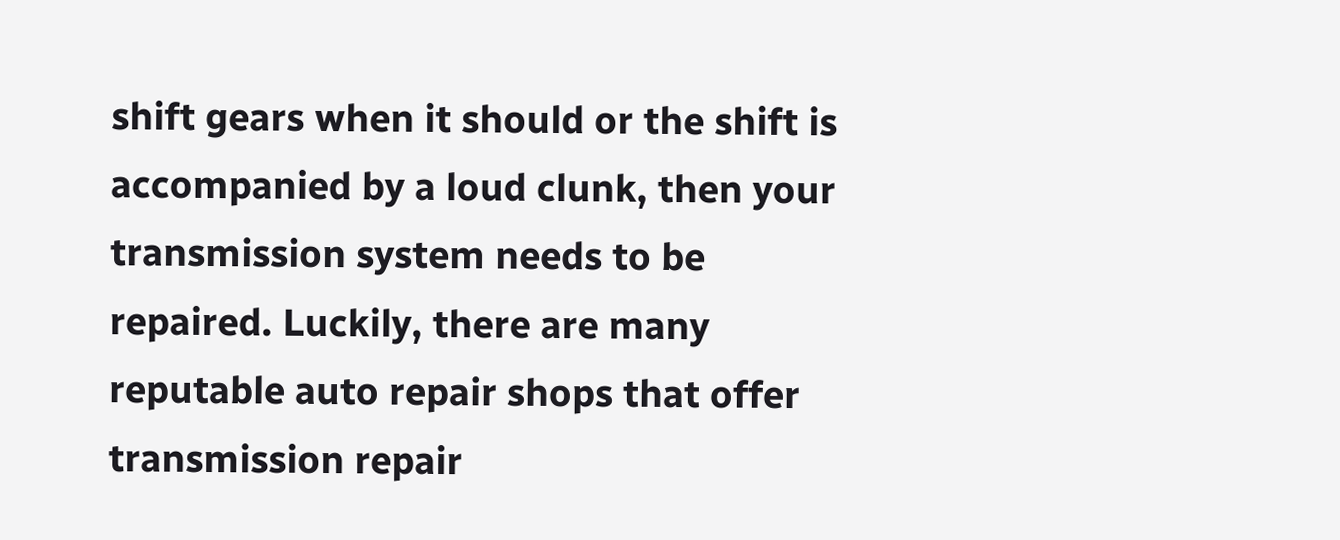shift gears when it should or the shift is accompanied by a loud clunk, then your transmission system needs to be repaired. Luckily, there are many reputable auto repair shops that offer transmission repair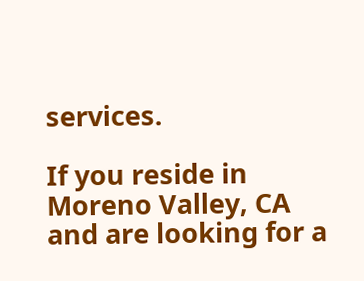services.

If you reside in Moreno Valley, CA and are looking for a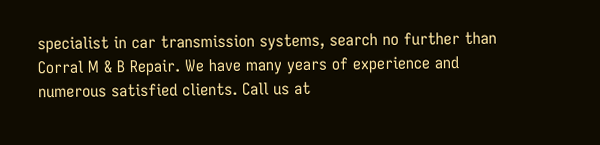specialist in car transmission systems, search no further than Corral M & B Repair. We have many years of experience and numerous satisfied clients. Call us at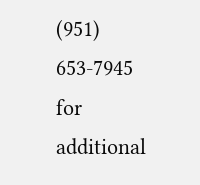(951) 653-7945 for additional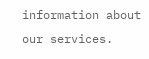information about our services.